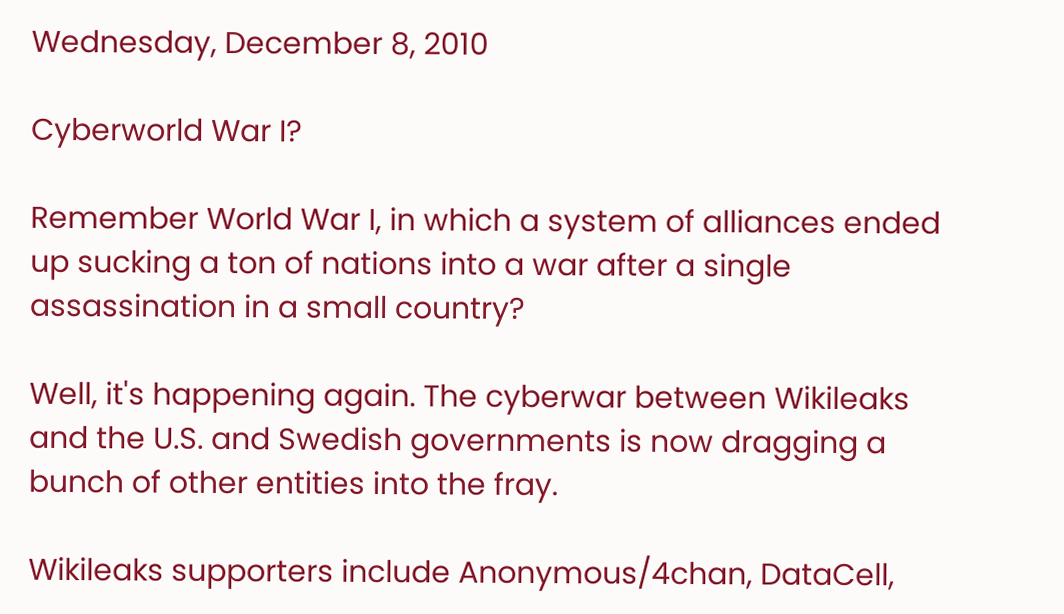Wednesday, December 8, 2010

Cyberworld War I?

Remember World War I, in which a system of alliances ended up sucking a ton of nations into a war after a single assassination in a small country?

Well, it's happening again. The cyberwar between Wikileaks and the U.S. and Swedish governments is now dragging a bunch of other entities into the fray.

Wikileaks supporters include Anonymous/4chan, DataCell,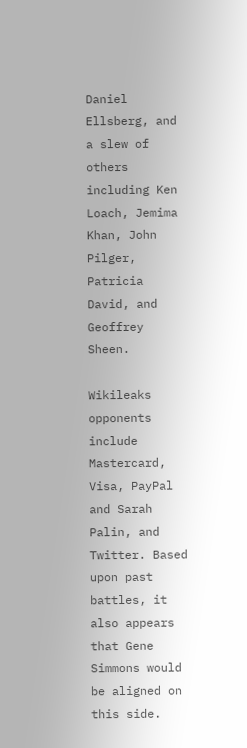Daniel Ellsberg, and a slew of others including Ken Loach, Jemima Khan, John Pilger, Patricia David, and Geoffrey Sheen.

Wikileaks opponents include Mastercard, Visa, PayPal and Sarah Palin, and Twitter. Based upon past battles, it also appears that Gene Simmons would be aligned on this side.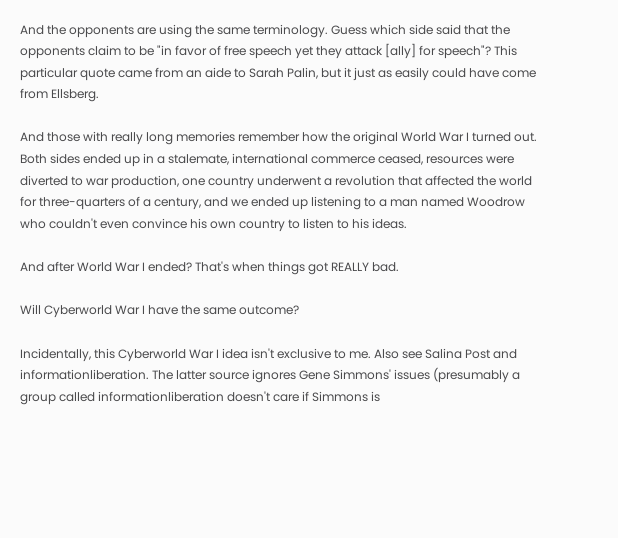And the opponents are using the same terminology. Guess which side said that the opponents claim to be "in favor of free speech yet they attack [ally] for speech"? This particular quote came from an aide to Sarah Palin, but it just as easily could have come from Ellsberg.

And those with really long memories remember how the original World War I turned out. Both sides ended up in a stalemate, international commerce ceased, resources were diverted to war production, one country underwent a revolution that affected the world for three-quarters of a century, and we ended up listening to a man named Woodrow who couldn't even convince his own country to listen to his ideas.

And after World War I ended? That's when things got REALLY bad.

Will Cyberworld War I have the same outcome?

Incidentally, this Cyberworld War I idea isn't exclusive to me. Also see Salina Post and informationliberation. The latter source ignores Gene Simmons' issues (presumably a group called informationliberation doesn't care if Simmons is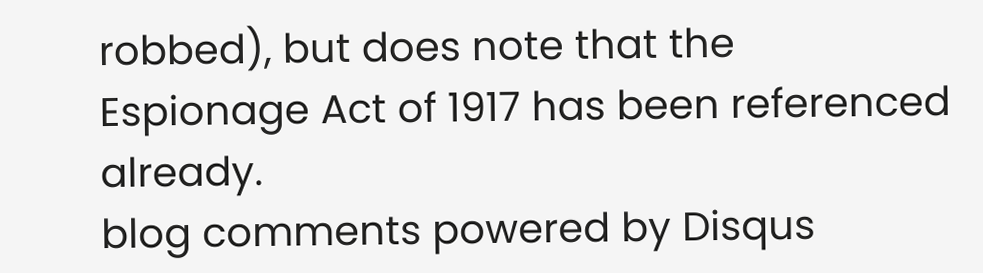robbed), but does note that the Espionage Act of 1917 has been referenced already.
blog comments powered by Disqus